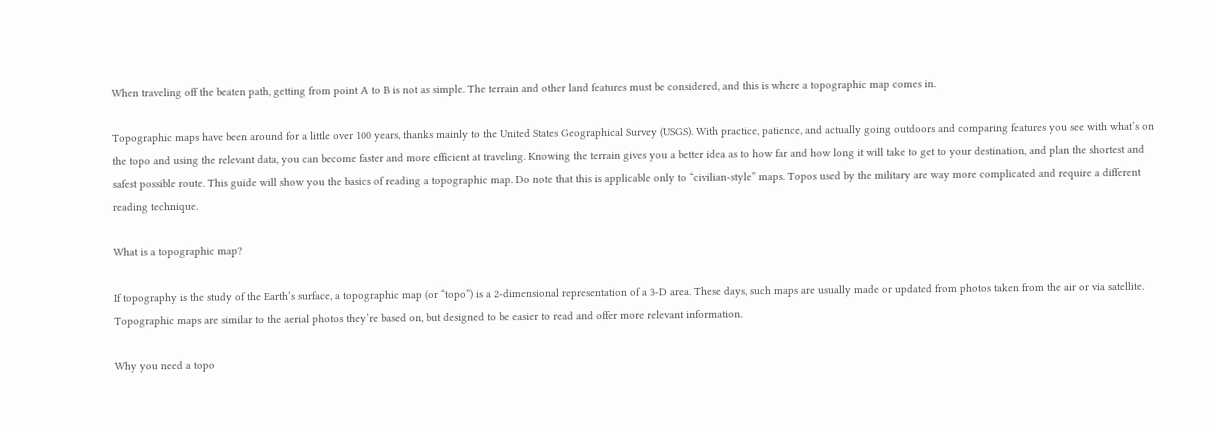When traveling off the beaten path, getting from point A to B is not as simple. The terrain and other land features must be considered, and this is where a topographic map comes in.

Topographic maps have been around for a little over 100 years, thanks mainly to the United States Geographical Survey (USGS). With practice, patience, and actually going outdoors and comparing features you see with what’s on the topo and using the relevant data, you can become faster and more efficient at traveling. Knowing the terrain gives you a better idea as to how far and how long it will take to get to your destination, and plan the shortest and safest possible route. This guide will show you the basics of reading a topographic map. Do note that this is applicable only to “civilian-style” maps. Topos used by the military are way more complicated and require a different reading technique.

What is a topographic map?

If topography is the study of the Earth’s surface, a topographic map (or “topo”) is a 2-dimensional representation of a 3-D area. These days, such maps are usually made or updated from photos taken from the air or via satellite. Topographic maps are similar to the aerial photos they’re based on, but designed to be easier to read and offer more relevant information.

Why you need a topo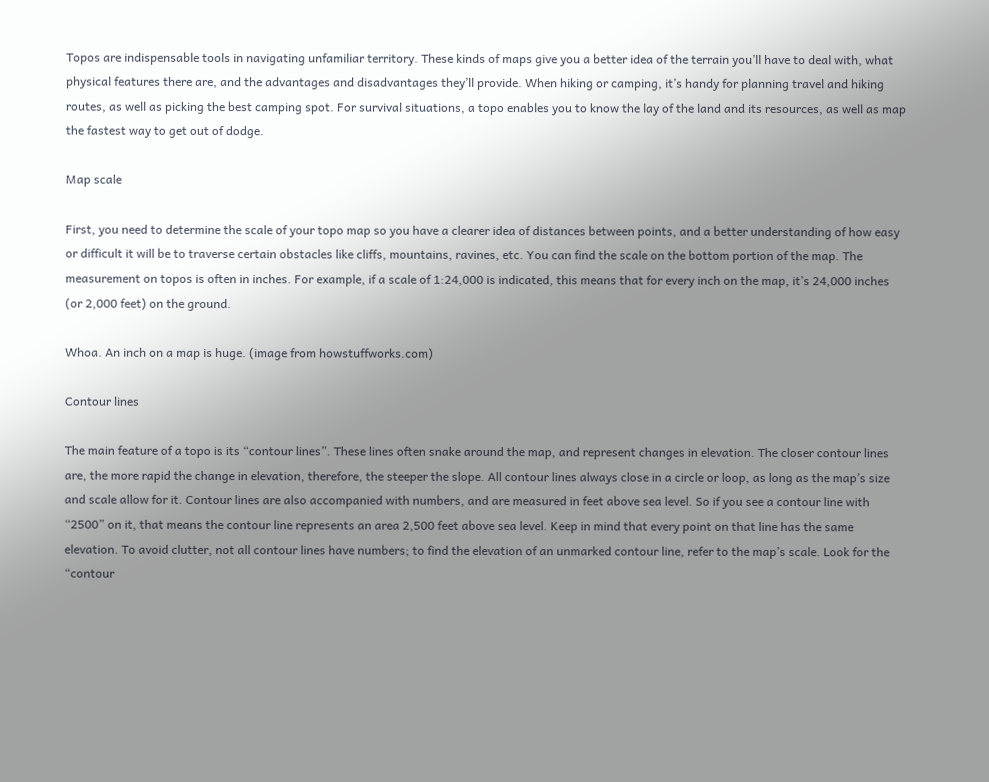Topos are indispensable tools in navigating unfamiliar territory. These kinds of maps give you a better idea of the terrain you’ll have to deal with, what physical features there are, and the advantages and disadvantages they’ll provide. When hiking or camping, it’s handy for planning travel and hiking routes, as well as picking the best camping spot. For survival situations, a topo enables you to know the lay of the land and its resources, as well as map the fastest way to get out of dodge.

Map scale

First, you need to determine the scale of your topo map so you have a clearer idea of distances between points, and a better understanding of how easy or difficult it will be to traverse certain obstacles like cliffs, mountains, ravines, etc. You can find the scale on the bottom portion of the map. The measurement on topos is often in inches. For example, if a scale of 1:24,000 is indicated, this means that for every inch on the map, it’s 24,000 inches (or 2,000 feet) on the ground.

Whoa. An inch on a map is huge. (image from howstuffworks.com)

Contour lines

The main feature of a topo is its “contour lines”. These lines often snake around the map, and represent changes in elevation. The closer contour lines are, the more rapid the change in elevation, therefore, the steeper the slope. All contour lines always close in a circle or loop, as long as the map’s size and scale allow for it. Contour lines are also accompanied with numbers, and are measured in feet above sea level. So if you see a contour line with “2500” on it, that means the contour line represents an area 2,500 feet above sea level. Keep in mind that every point on that line has the same elevation. To avoid clutter, not all contour lines have numbers; to find the elevation of an unmarked contour line, refer to the map’s scale. Look for the “contour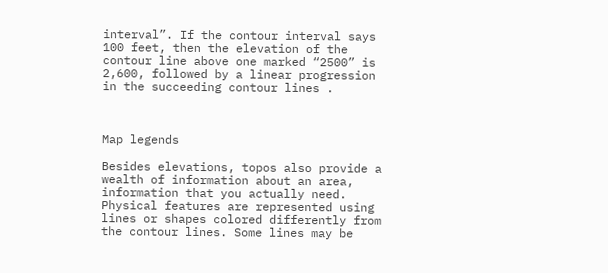interval”. If the contour interval says 100 feet, then the elevation of the contour line above one marked “2500” is 2,600, followed by a linear progression in the succeeding contour lines .



Map legends

Besides elevations, topos also provide a wealth of information about an area, information that you actually need. Physical features are represented using lines or shapes colored differently from the contour lines. Some lines may be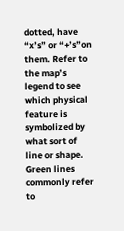dotted, have “x’s” or “+’s”on them. Refer to the map’s legend to see which physical feature is symbolized by what sort of line or shape. Green lines commonly refer to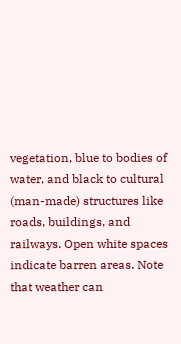vegetation, blue to bodies of water, and black to cultural (man-made) structures like roads, buildings, and railways. Open white spaces indicate barren areas. Note that weather can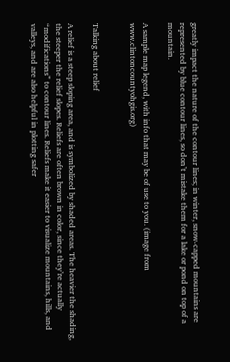greatly impact the nature of the contour lines; in winter, snow-capped mountains are represented by blue contour lines, so don’t mistake them for a lake or pond on top of a mountain.

A sample map legend, with info that may be of use to you. (image from www.clintoncountyohgis.org)


Talking about relief

A relief is a steep sloping area, and is symbolized by shaded areas. The heavier the shading, the steeper the relief slopes. Reliefs are often brown in color, since they’re actually “modifications” to contour lines. Reliefs make it easier to visualize mountains, hills, and valleys, and are also helpful in plotting safer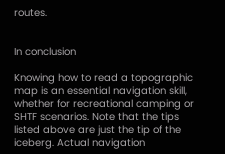routes.


In conclusion

Knowing how to read a topographic map is an essential navigation skill, whether for recreational camping or SHTF scenarios. Note that the tips listed above are just the tip of the iceberg. Actual navigation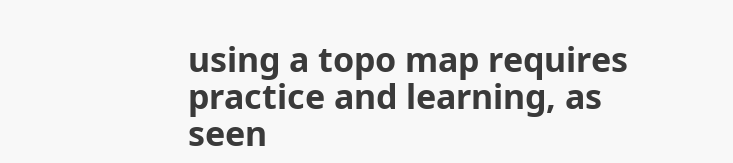using a topo map requires practice and learning, as seen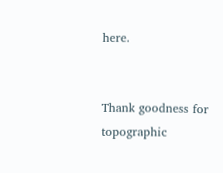here.


Thank goodness for topographic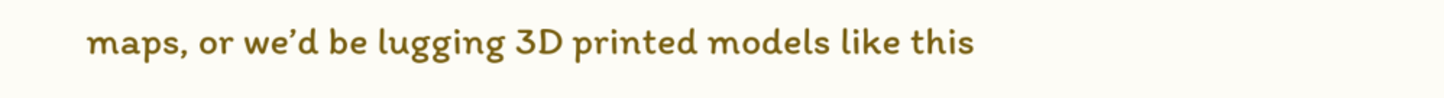maps, or we’d be lugging 3D printed models like this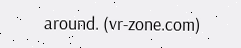around. (vr-zone.com)